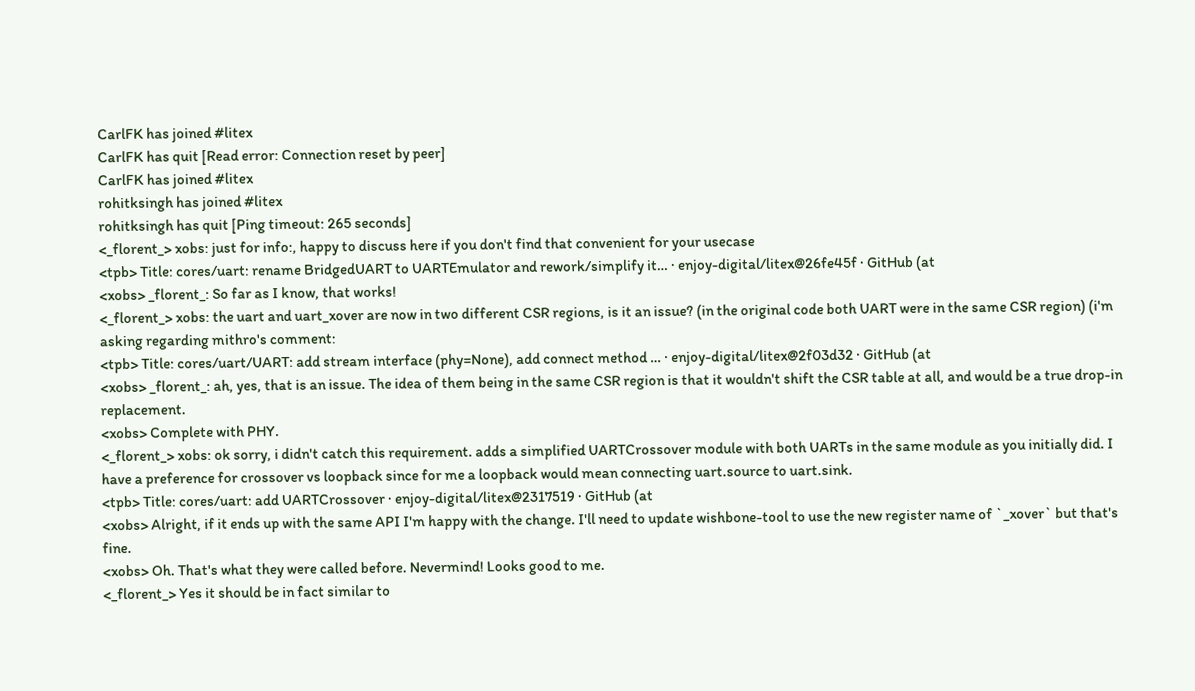CarlFK has joined #litex
CarlFK has quit [Read error: Connection reset by peer]
CarlFK has joined #litex
rohitksingh has joined #litex
rohitksingh has quit [Ping timeout: 265 seconds]
<_florent_> xobs: just for info:, happy to discuss here if you don't find that convenient for your usecase
<tpb> Title: cores/uart: rename BridgedUART to UARTEmulator and rework/simplify it… · enjoy-digital/litex@26fe45f · GitHub (at
<xobs> _florent_: So far as I know, that works!
<_florent_> xobs: the uart and uart_xover are now in two different CSR regions, is it an issue? (in the original code both UART were in the same CSR region) (i'm asking regarding mithro's comment:
<tpb> Title: cores/uart/UART: add stream interface (phy=None), add connect method … · enjoy-digital/litex@2f03d32 · GitHub (at
<xobs> _florent_: ah, yes, that is an issue. The idea of them being in the same CSR region is that it wouldn't shift the CSR table at all, and would be a true drop-in replacement.
<xobs> Complete with PHY.
<_florent_> xobs: ok sorry, i didn't catch this requirement. adds a simplified UARTCrossover module with both UARTs in the same module as you initially did. I have a preference for crossover vs loopback since for me a loopback would mean connecting uart.source to uart.sink.
<tpb> Title: cores/uart: add UARTCrossover · enjoy-digital/litex@2317519 · GitHub (at
<xobs> Alright, if it ends up with the same API I'm happy with the change. I'll need to update wishbone-tool to use the new register name of `_xover` but that's fine.
<xobs> Oh. That's what they were called before. Nevermind! Looks good to me.
<_florent_> Yes it should be in fact similar to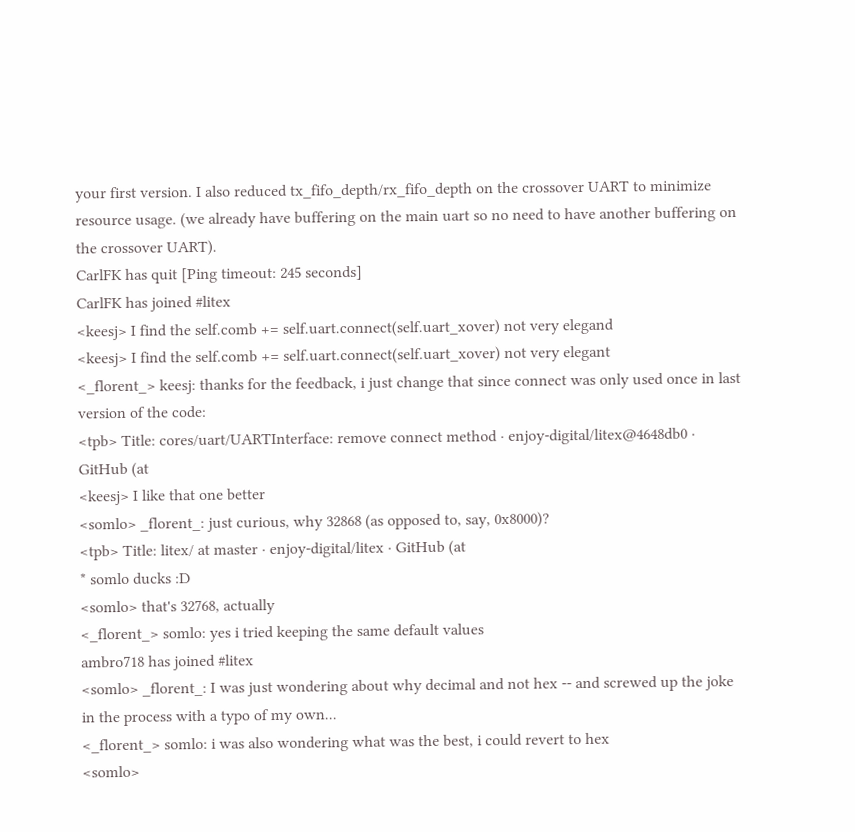your first version. I also reduced tx_fifo_depth/rx_fifo_depth on the crossover UART to minimize resource usage. (we already have buffering on the main uart so no need to have another buffering on the crossover UART).
CarlFK has quit [Ping timeout: 245 seconds]
CarlFK has joined #litex
<keesj> I find the self.comb += self.uart.connect(self.uart_xover) not very elegand
<keesj> I find the self.comb += self.uart.connect(self.uart_xover) not very elegant
<_florent_> keesj: thanks for the feedback, i just change that since connect was only used once in last version of the code:
<tpb> Title: cores/uart/UARTInterface: remove connect method · enjoy-digital/litex@4648db0 · GitHub (at
<keesj> I like that one better
<somlo> _florent_: just curious, why 32868 (as opposed to, say, 0x8000)?
<tpb> Title: litex/ at master · enjoy-digital/litex · GitHub (at
* somlo ducks :D
<somlo> that's 32768, actually
<_florent_> somlo: yes i tried keeping the same default values
ambro718 has joined #litex
<somlo> _florent_: I was just wondering about why decimal and not hex -- and screwed up the joke in the process with a typo of my own...
<_florent_> somlo: i was also wondering what was the best, i could revert to hex
<somlo>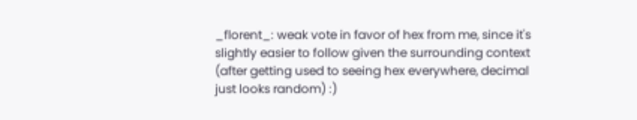_florent_: weak vote in favor of hex from me, since it's slightly easier to follow given the surrounding context (after getting used to seeing hex everywhere, decimal just looks random) :)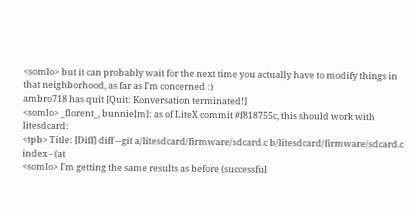<somlo> but it can probably wait for the next time you actually have to modify things in that neighborhood, as far as I'm concerned :)
ambro718 has quit [Quit: Konversation terminated!]
<somlo> _florent_, bunnie[m]: as of LiteX commit #f818755c, this should work with litesdcard:
<tpb> Title: [Diff] diff --git a/litesdcard/firmware/sdcard.c b/litesdcard/firmware/sdcard.c index - (at
<somlo> I'm getting the same results as before (successful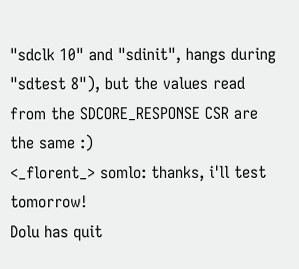"sdclk 10" and "sdinit", hangs during "sdtest 8"), but the values read from the SDCORE_RESPONSE CSR are the same :)
<_florent_> somlo: thanks, i'll test tomorrow!
Dolu has quit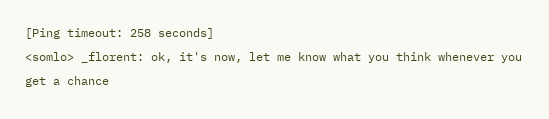[Ping timeout: 258 seconds]
<somlo> _florent: ok, it's now, let me know what you think whenever you get a chance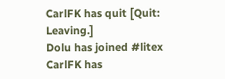CarlFK has quit [Quit: Leaving.]
Dolu has joined #litex
CarlFK has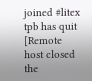joined #litex
tpb has quit [Remote host closed the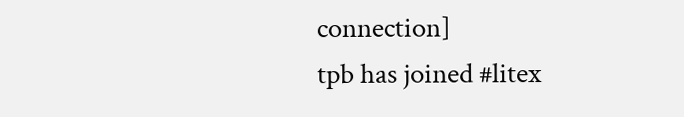connection]
tpb has joined #litex